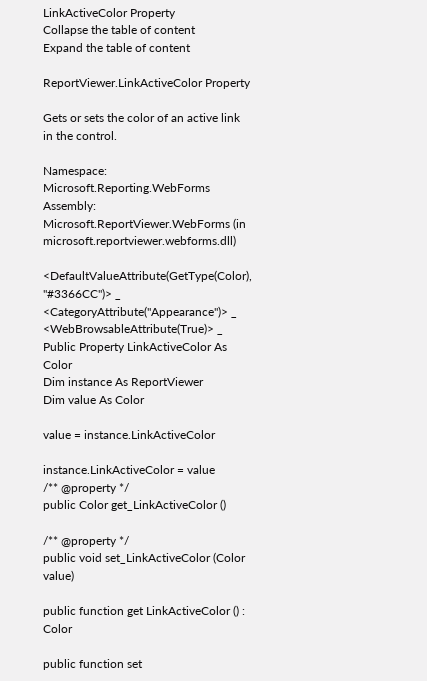LinkActiveColor Property
Collapse the table of content
Expand the table of content

ReportViewer.LinkActiveColor Property

Gets or sets the color of an active link in the control.

Namespace: Microsoft.Reporting.WebForms
Assembly: Microsoft.ReportViewer.WebForms (in microsoft.reportviewer.webforms.dll)

<DefaultValueAttribute(GetType(Color), "#3366CC")> _
<CategoryAttribute("Appearance")> _
<WebBrowsableAttribute(True)> _
Public Property LinkActiveColor As Color
Dim instance As ReportViewer
Dim value As Color

value = instance.LinkActiveColor

instance.LinkActiveColor = value
/** @property */
public Color get_LinkActiveColor ()

/** @property */
public void set_LinkActiveColor (Color value)

public function get LinkActiveColor () : Color

public function set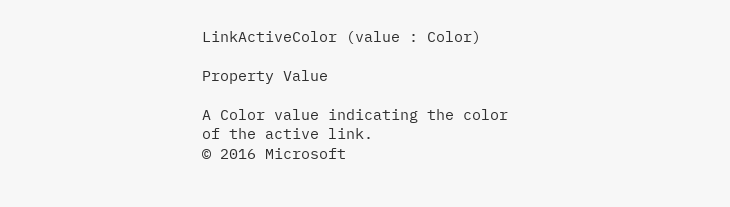LinkActiveColor (value : Color)

Property Value

A Color value indicating the color of the active link.
© 2016 Microsoft